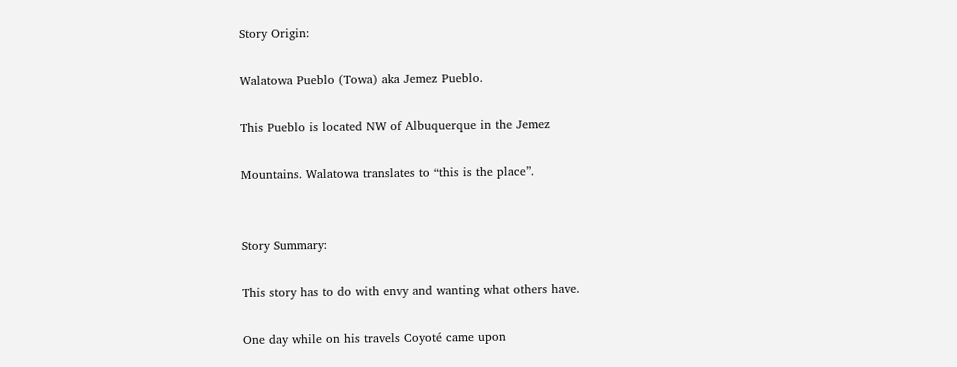Story Origin:

Walatowa Pueblo (Towa) aka Jemez Pueblo.

This Pueblo is located NW of Albuquerque in the Jemez

Mountains. Walatowa translates to “this is the place”.


Story Summary:

This story has to do with envy and wanting what others have.

One day while on his travels Coyoté came upon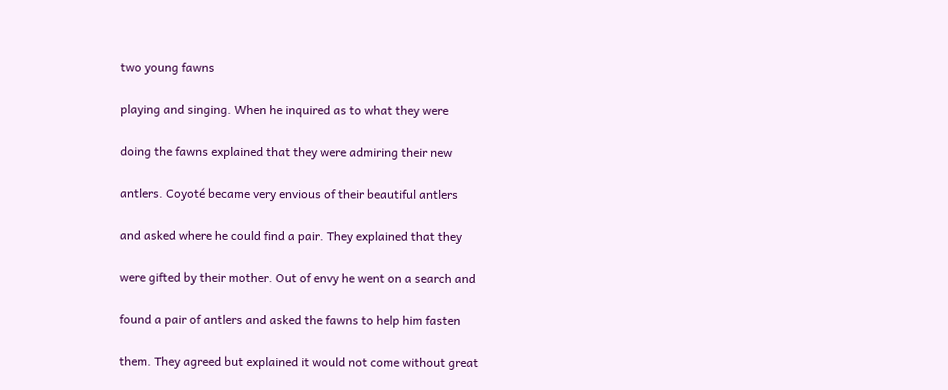two young fawns

playing and singing. When he inquired as to what they were

doing the fawns explained that they were admiring their new

antlers. Coyoté became very envious of their beautiful antlers

and asked where he could find a pair. They explained that they

were gifted by their mother. Out of envy he went on a search and

found a pair of antlers and asked the fawns to help him fasten

them. They agreed but explained it would not come without great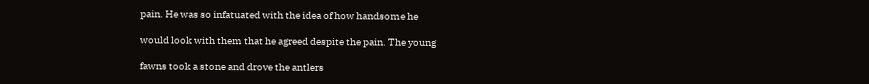pain. He was so infatuated with the idea of how handsome he

would look with them that he agreed despite the pain. The young

fawns took a stone and drove the antlers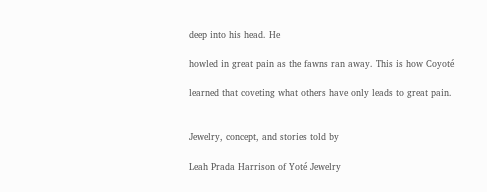deep into his head. He

howled in great pain as the fawns ran away. This is how Coyoté

learned that coveting what others have only leads to great pain.


Jewelry, concept, and stories told by

Leah Prada Harrison of Yoté Jewelry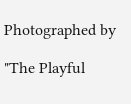Photographed by

"The Playful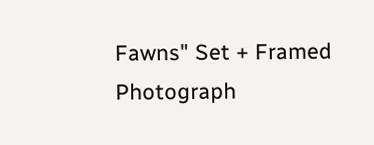Fawns" Set + Framed Photograph